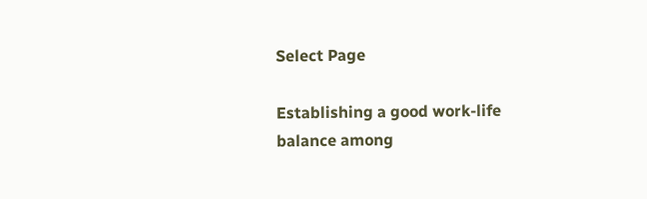Select Page

Establishing a good work-life balance among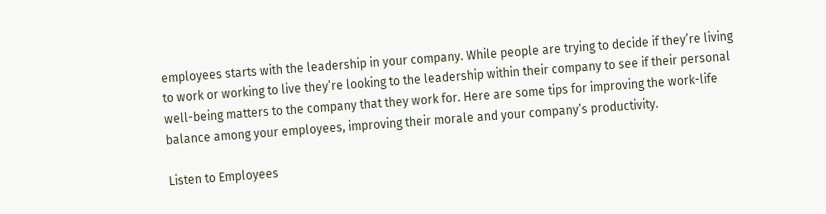employees starts with the leadership in your company. While people are trying to decide if they’re living to work or working to live they’re looking to the leadership within their company to see if their personal well-being matters to the company that they work for. Here are some tips for improving the work-life balance among your employees, improving their morale and your company’s productivity.

Listen to Employees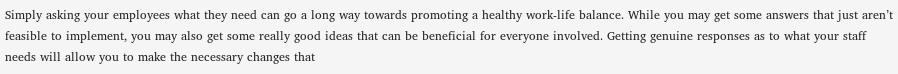Simply asking your employees what they need can go a long way towards promoting a healthy work-life balance. While you may get some answers that just aren’t feasible to implement, you may also get some really good ideas that can be beneficial for everyone involved. Getting genuine responses as to what your staff needs will allow you to make the necessary changes that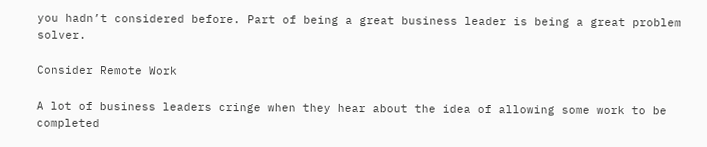you hadn’t considered before. Part of being a great business leader is being a great problem solver.

Consider Remote Work

A lot of business leaders cringe when they hear about the idea of allowing some work to be completed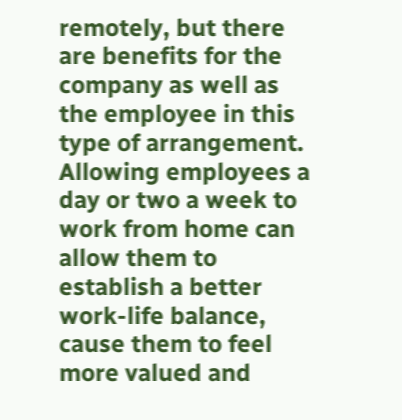remotely, but there are benefits for the company as well as the employee in this type of arrangement. Allowing employees a day or two a week to work from home can allow them to establish a better work-life balance, cause them to feel more valued and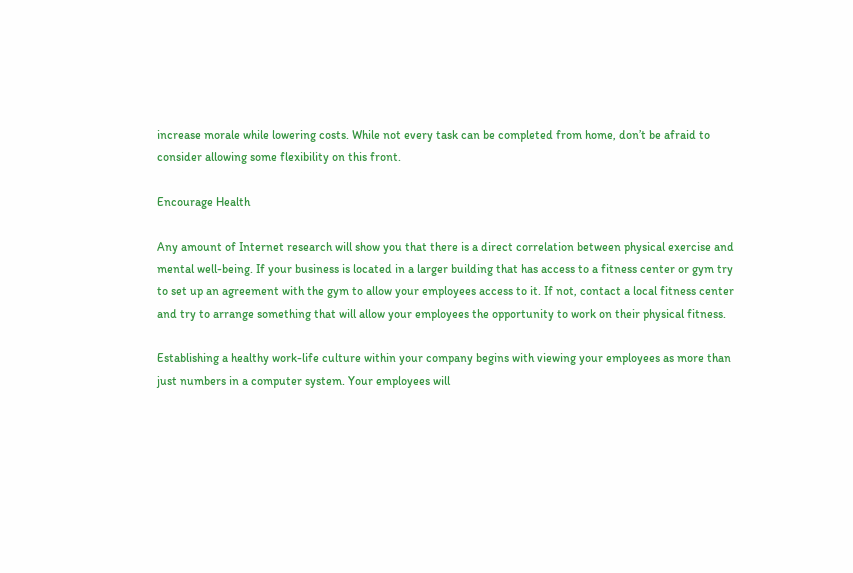increase morale while lowering costs. While not every task can be completed from home, don’t be afraid to consider allowing some flexibility on this front.

Encourage Health

Any amount of Internet research will show you that there is a direct correlation between physical exercise and mental well-being. If your business is located in a larger building that has access to a fitness center or gym try to set up an agreement with the gym to allow your employees access to it. If not, contact a local fitness center and try to arrange something that will allow your employees the opportunity to work on their physical fitness.

Establishing a healthy work-life culture within your company begins with viewing your employees as more than just numbers in a computer system. Your employees will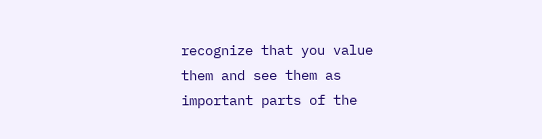recognize that you value them and see them as important parts of the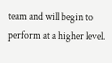team and will begin to perform at a higher level.